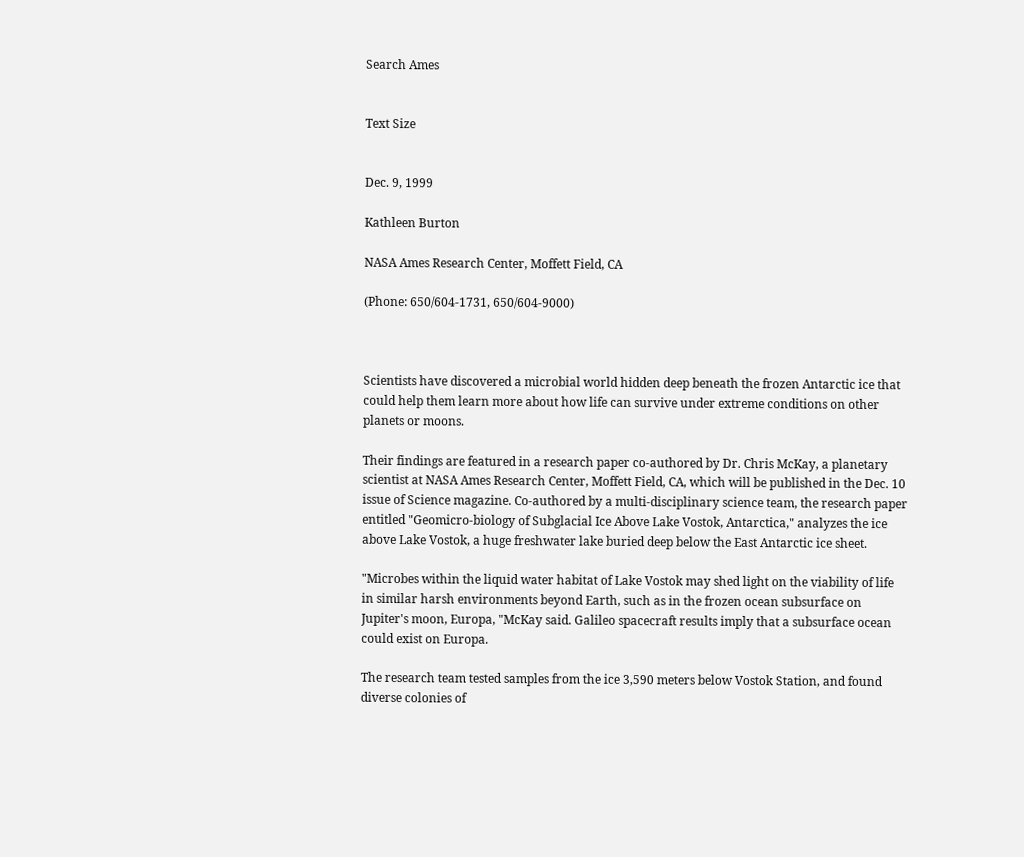Search Ames


Text Size


Dec. 9, 1999

Kathleen Burton

NASA Ames Research Center, Moffett Field, CA

(Phone: 650/604-1731, 650/604-9000)



Scientists have discovered a microbial world hidden deep beneath the frozen Antarctic ice that could help them learn more about how life can survive under extreme conditions on other planets or moons.

Their findings are featured in a research paper co-authored by Dr. Chris McKay, a planetary scientist at NASA Ames Research Center, Moffett Field, CA, which will be published in the Dec. 10 issue of Science magazine. Co-authored by a multi-disciplinary science team, the research paper entitled "Geomicro-biology of Subglacial Ice Above Lake Vostok, Antarctica," analyzes the ice above Lake Vostok, a huge freshwater lake buried deep below the East Antarctic ice sheet.

"Microbes within the liquid water habitat of Lake Vostok may shed light on the viability of life in similar harsh environments beyond Earth, such as in the frozen ocean subsurface on Jupiter's moon, Europa, "McKay said. Galileo spacecraft results imply that a subsurface ocean could exist on Europa.

The research team tested samples from the ice 3,590 meters below Vostok Station, and found diverse colonies of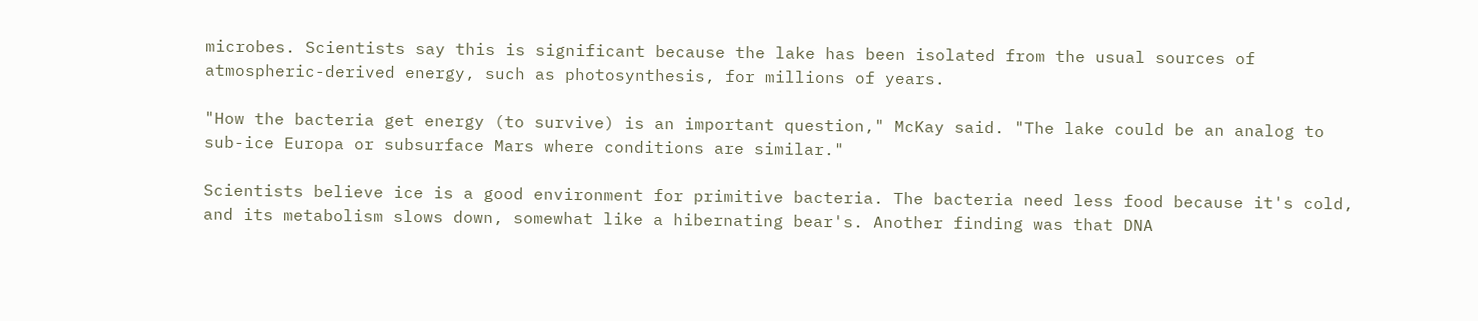microbes. Scientists say this is significant because the lake has been isolated from the usual sources of atmospheric-derived energy, such as photosynthesis, for millions of years.

"How the bacteria get energy (to survive) is an important question," McKay said. "The lake could be an analog to sub-ice Europa or subsurface Mars where conditions are similar."

Scientists believe ice is a good environment for primitive bacteria. The bacteria need less food because it's cold, and its metabolism slows down, somewhat like a hibernating bear's. Another finding was that DNA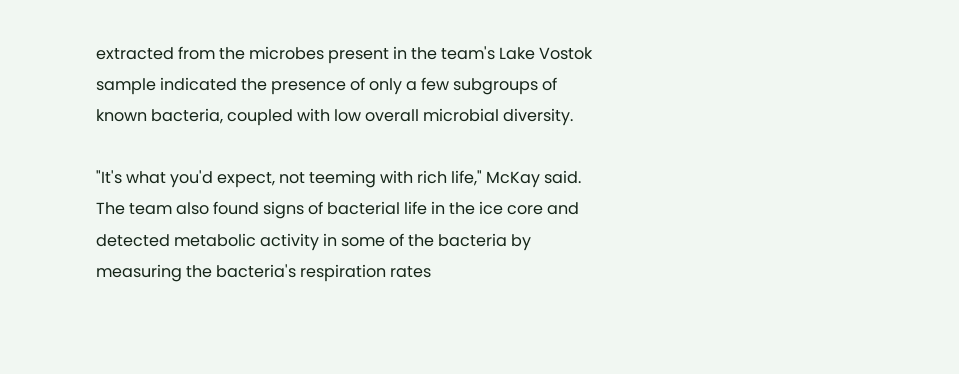extracted from the microbes present in the team's Lake Vostok sample indicated the presence of only a few subgroups of known bacteria, coupled with low overall microbial diversity.

"It's what you'd expect, not teeming with rich life," McKay said. The team also found signs of bacterial life in the ice core and detected metabolic activity in some of the bacteria by measuring the bacteria's respiration rates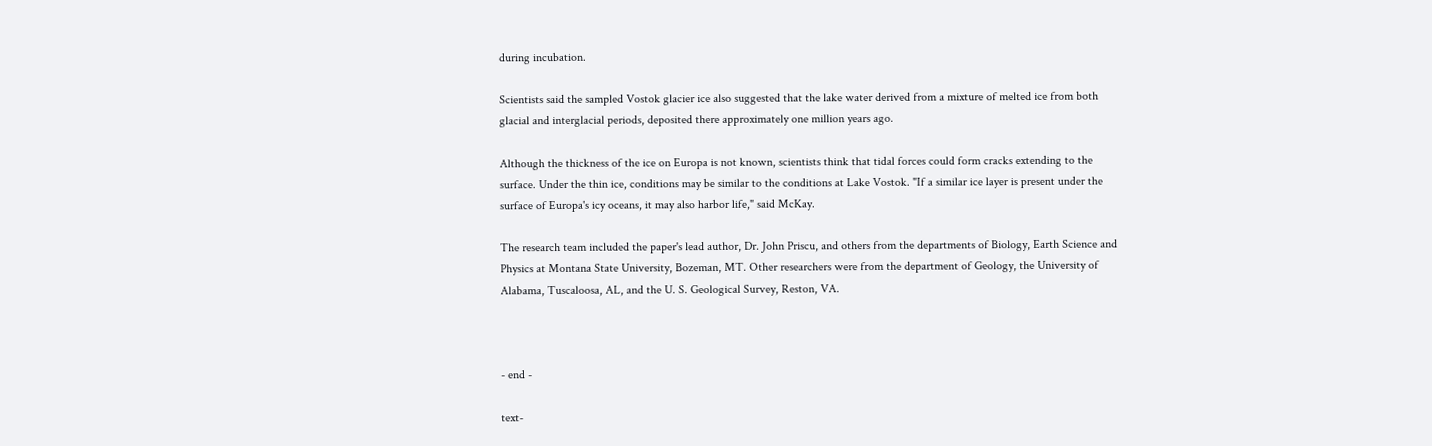during incubation.

Scientists said the sampled Vostok glacier ice also suggested that the lake water derived from a mixture of melted ice from both glacial and interglacial periods, deposited there approximately one million years ago.

Although the thickness of the ice on Europa is not known, scientists think that tidal forces could form cracks extending to the surface. Under the thin ice, conditions may be similar to the conditions at Lake Vostok. "If a similar ice layer is present under the surface of Europa's icy oceans, it may also harbor life," said McKay.

The research team included the paper's lead author, Dr. John Priscu, and others from the departments of Biology, Earth Science and Physics at Montana State University, Bozeman, MT. Other researchers were from the department of Geology, the University of Alabama, Tuscaloosa, AL, and the U. S. Geological Survey, Reston, VA.



- end -

text-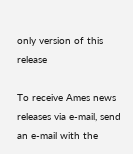only version of this release

To receive Ames news releases via e-mail, send an e-mail with the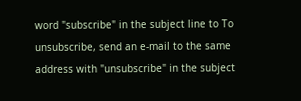word "subscribe" in the subject line to To unsubscribe, send an e-mail to the same address with "unsubscribe" in the subject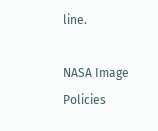line.

NASA Image Policies